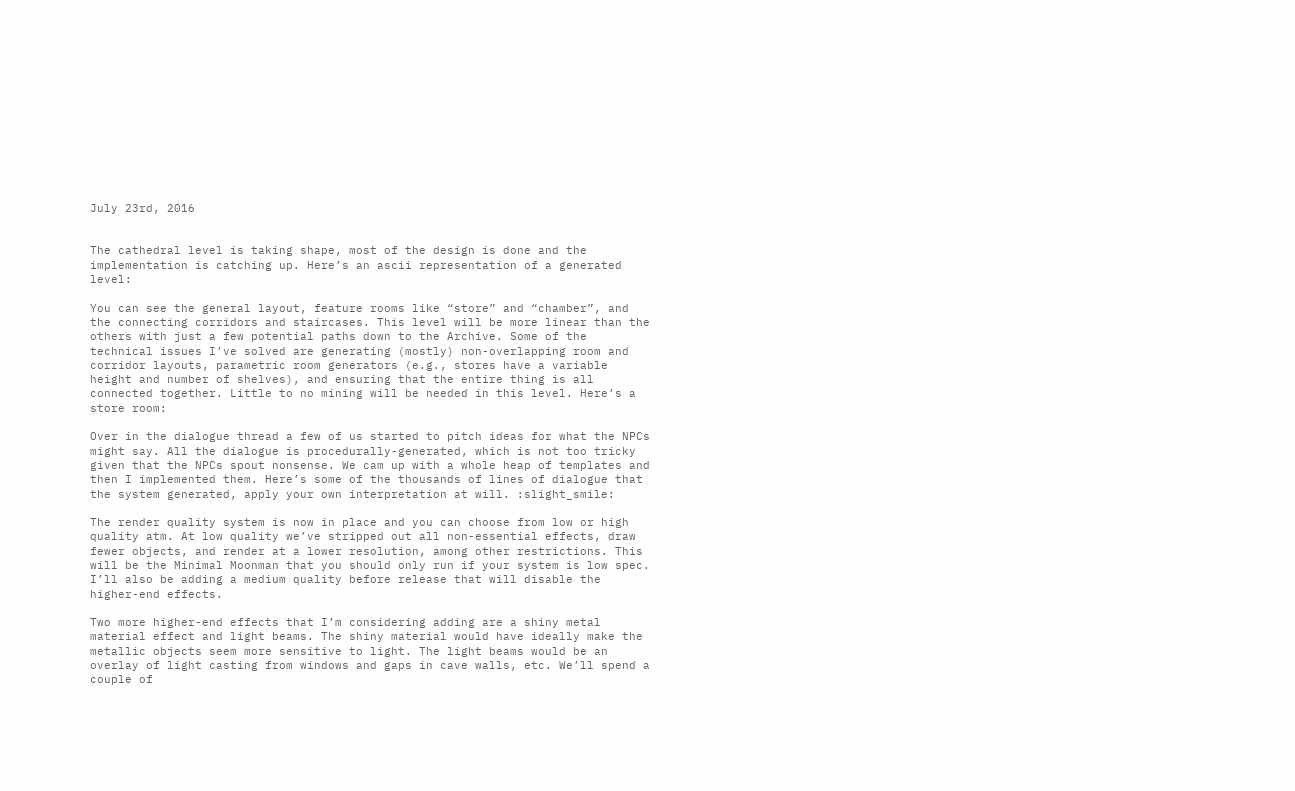July 23rd, 2016


The cathedral level is taking shape, most of the design is done and the implementation is catching up. Here’s an ascii representation of a generated level:

You can see the general layout, feature rooms like “store” and “chamber”, and the connecting corridors and staircases. This level will be more linear than the others with just a few potential paths down to the Archive. Some of the technical issues I’ve solved are generating (mostly) non-overlapping room and corridor layouts, parametric room generators (e.g., stores have a variable height and number of shelves), and ensuring that the entire thing is all connected together. Little to no mining will be needed in this level. Here’s a store room:

Over in the dialogue thread a few of us started to pitch ideas for what the NPCs might say. All the dialogue is procedurally-generated, which is not too tricky given that the NPCs spout nonsense. We cam up with a whole heap of templates and then I implemented them. Here’s some of the thousands of lines of dialogue that the system generated, apply your own interpretation at will. :slight_smile:

The render quality system is now in place and you can choose from low or high quality atm. At low quality we’ve stripped out all non-essential effects, draw fewer objects, and render at a lower resolution, among other restrictions. This will be the Minimal Moonman that you should only run if your system is low spec. I’ll also be adding a medium quality before release that will disable the higher-end effects.

Two more higher-end effects that I’m considering adding are a shiny metal material effect and light beams. The shiny material would have ideally make the metallic objects seem more sensitive to light. The light beams would be an overlay of light casting from windows and gaps in cave walls, etc. We’ll spend a couple of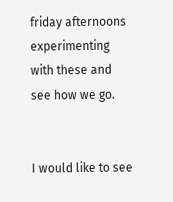friday afternoons experimenting with these and see how we go.


I would like to see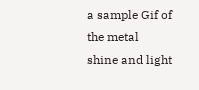a sample Gif of the metal shine and light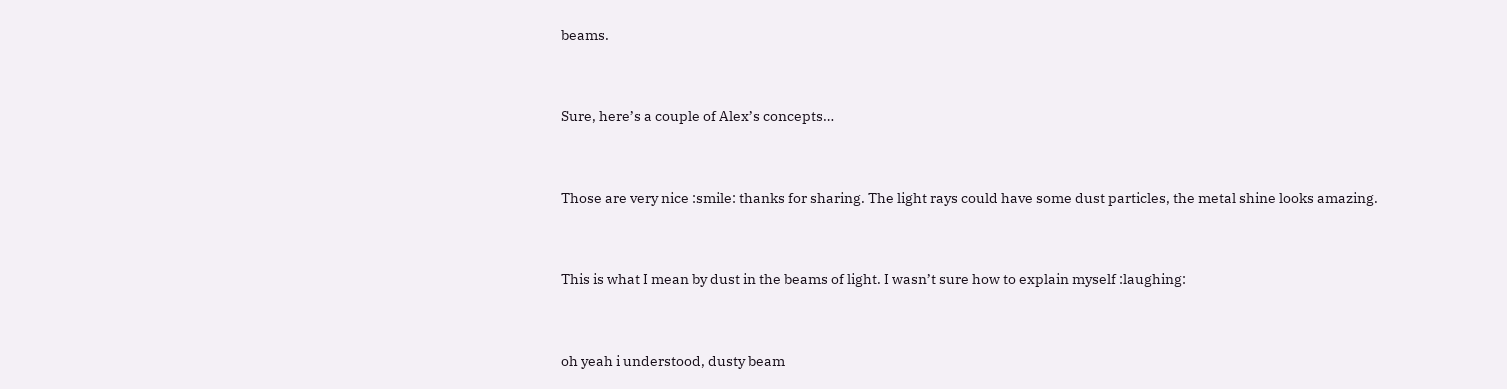beams.


Sure, here’s a couple of Alex’s concepts…


Those are very nice :smile: thanks for sharing. The light rays could have some dust particles, the metal shine looks amazing.


This is what I mean by dust in the beams of light. I wasn’t sure how to explain myself :laughing:


oh yeah i understood, dusty beam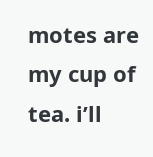motes are my cup of tea. i’ll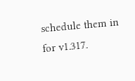schedule them in for v1.317.